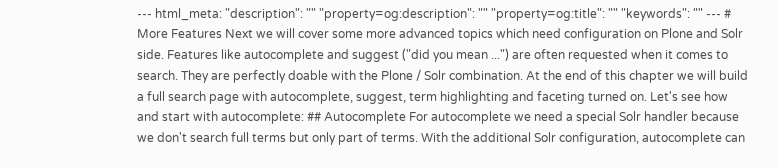--- html_meta: "description": "" "property=og:description": "" "property=og:title": "" "keywords": "" --- # More Features Next we will cover some more advanced topics which need configuration on Plone and Solr side. Features like autocomplete and suggest ("did you mean ...") are often requested when it comes to search. They are perfectly doable with the Plone / Solr combination. At the end of this chapter we will build a full search page with autocomplete, suggest, term highlighting and faceting turned on. Let's see how and start with autocomplete: ## Autocomplete For autocomplete we need a special Solr handler because we don't search full terms but only part of terms. With the additional Solr configuration, autocomplete can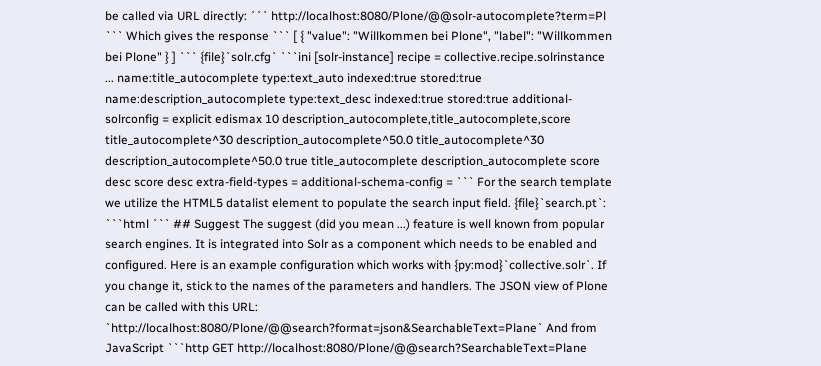be called via URL directly: ``` http://localhost:8080/Plone/@@solr-autocomplete?term=Pl ``` Which gives the response ``` [ { "value": "Willkommen bei Plone", "label": "Willkommen bei Plone" } ] ``` {file}`solr.cfg` ```ini [solr-instance] recipe = collective.recipe.solrinstance ... name:title_autocomplete type:text_auto indexed:true stored:true name:description_autocomplete type:text_desc indexed:true stored:true additional-solrconfig = explicit edismax 10 description_autocomplete,title_autocomplete,score title_autocomplete^30 description_autocomplete^50.0 title_autocomplete^30 description_autocomplete^50.0 true title_autocomplete description_autocomplete score desc score desc extra-field-types = additional-schema-config = ``` For the search template we utilize the HTML5 datalist element to populate the search input field. {file}`search.pt`: ```html ``` ## Suggest The suggest (did you mean ...) feature is well known from popular search engines. It is integrated into Solr as a component which needs to be enabled and configured. Here is an example configuration which works with {py:mod}`collective.solr`. If you change it, stick to the names of the parameters and handlers. The JSON view of Plone can be called with this URL: `http://localhost:8080/Plone/@@search?format=json&SearchableText=Plane` And from JavaScript ```http GET http://localhost:8080/Plone/@@search?SearchableText=Plane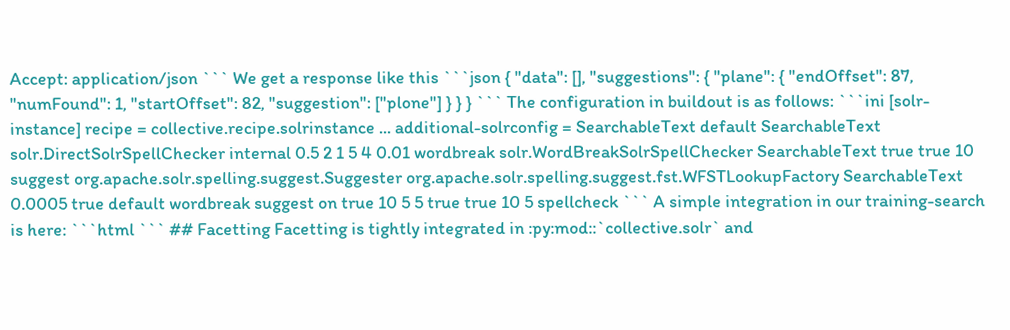Accept: application/json ``` We get a response like this ```json { "data": [], "suggestions": { "plane": { "endOffset": 87, "numFound": 1, "startOffset": 82, "suggestion": ["plone"] } } } ``` The configuration in buildout is as follows: ```ini [solr-instance] recipe = collective.recipe.solrinstance ... additional-solrconfig = SearchableText default SearchableText solr.DirectSolrSpellChecker internal 0.5 2 1 5 4 0.01 wordbreak solr.WordBreakSolrSpellChecker SearchableText true true 10 suggest org.apache.solr.spelling.suggest.Suggester org.apache.solr.spelling.suggest.fst.WFSTLookupFactory SearchableText 0.0005 true default wordbreak suggest on true 10 5 5 true true 10 5 spellcheck ``` A simple integration in our training-search is here: ```html ``` ## Facetting Facetting is tightly integrated in :py:mod::`collective.solr` and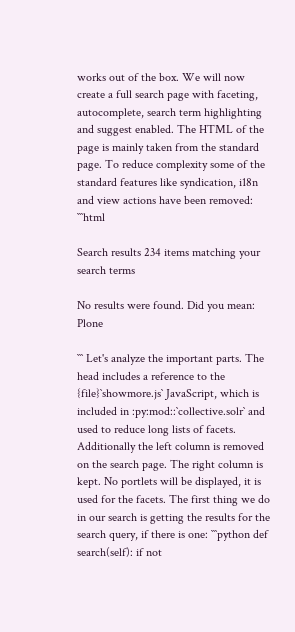works out of the box. We will now create a full search page with faceting, autocomplete, search term highlighting and suggest enabled. The HTML of the page is mainly taken from the standard page. To reduce complexity some of the standard features like syndication, i18n and view actions have been removed: ```html

Search results 234 items matching your search terms

No results were found. Did you mean: Plone

``` Let's analyze the important parts. The head includes a reference to the {file}`showmore.js` JavaScript, which is included in :py:mod::`collective.solr` and used to reduce long lists of facets. Additionally the left column is removed on the search page. The right column is kept. No portlets will be displayed, it is used for the facets. The first thing we do in our search is getting the results for the search query, if there is one: ```python def search(self): if not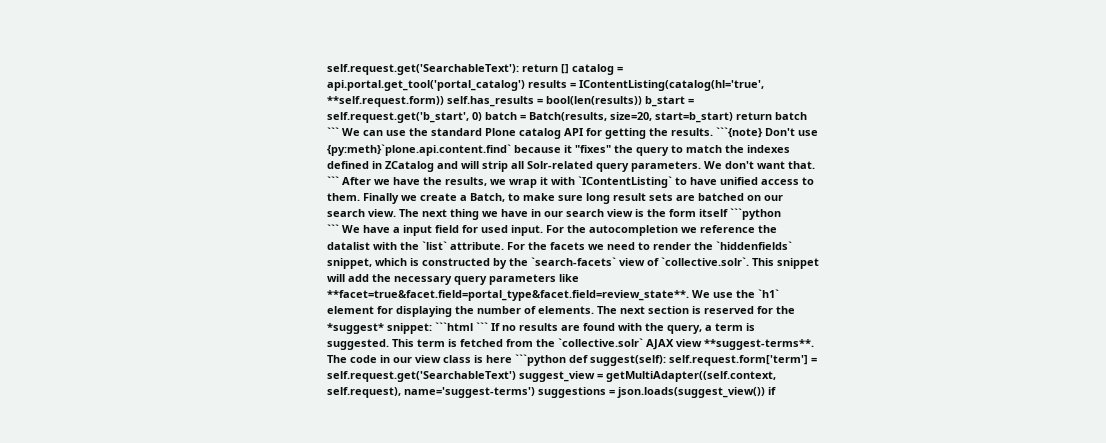self.request.get('SearchableText'): return [] catalog = api.portal.get_tool('portal_catalog') results = IContentListing(catalog(hl='true', **self.request.form)) self.has_results = bool(len(results)) b_start = self.request.get('b_start', 0) batch = Batch(results, size=20, start=b_start) return batch ``` We can use the standard Plone catalog API for getting the results. ```{note} Don't use {py:meth}`plone.api.content.find` because it "fixes" the query to match the indexes defined in ZCatalog and will strip all Solr-related query parameters. We don't want that. ``` After we have the results, we wrap it with `IContentListing` to have unified access to them. Finally we create a Batch, to make sure long result sets are batched on our search view. The next thing we have in our search view is the form itself ```python
``` We have a input field for used input. For the autocompletion we reference the datalist with the `list` attribute. For the facets we need to render the `hiddenfields` snippet, which is constructed by the `search-facets` view of `collective.solr`. This snippet will add the necessary query parameters like **facet=true&facet.field=portal_type&facet.field=review_state**. We use the `h1` element for displaying the number of elements. The next section is reserved for the *suggest* snippet: ```html ``` If no results are found with the query, a term is suggested. This term is fetched from the `collective.solr` AJAX view **suggest-terms**. The code in our view class is here ```python def suggest(self): self.request.form['term'] = self.request.get('SearchableText') suggest_view = getMultiAdapter((self.context, self.request), name='suggest-terms') suggestions = json.loads(suggest_view()) if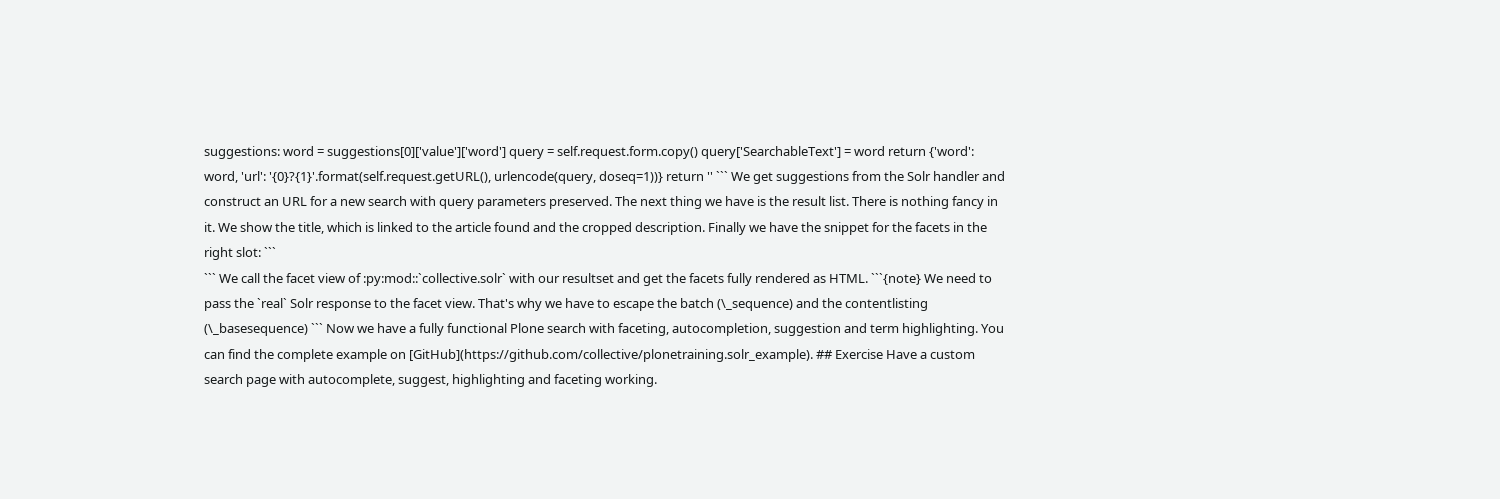suggestions: word = suggestions[0]['value']['word'] query = self.request.form.copy() query['SearchableText'] = word return {'word': word, 'url': '{0}?{1}'.format(self.request.getURL(), urlencode(query, doseq=1))} return '' ``` We get suggestions from the Solr handler and construct an URL for a new search with query parameters preserved. The next thing we have is the result list. There is nothing fancy in it. We show the title, which is linked to the article found and the cropped description. Finally we have the snippet for the facets in the right slot: ```
``` We call the facet view of :py:mod::`collective.solr` with our resultset and get the facets fully rendered as HTML. ```{note} We need to pass the `real` Solr response to the facet view. That's why we have to escape the batch (\_sequence) and the contentlisting (\_basesequence) ``` Now we have a fully functional Plone search with faceting, autocompletion, suggestion and term highlighting. You can find the complete example on [GitHub](https://github.com/collective/plonetraining.solr_example). ## Exercise Have a custom search page with autocomplete, suggest, highlighting and faceting working.